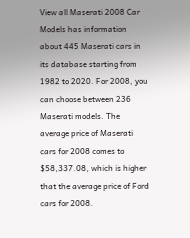View all Maserati 2008 Car Models has information about 445 Maserati cars in its database starting from 1982 to 2020. For 2008, you can choose between 236 Maserati models. The average price of Maserati cars for 2008 comes to $58,337.08, which is higher that the average price of Ford cars for 2008.